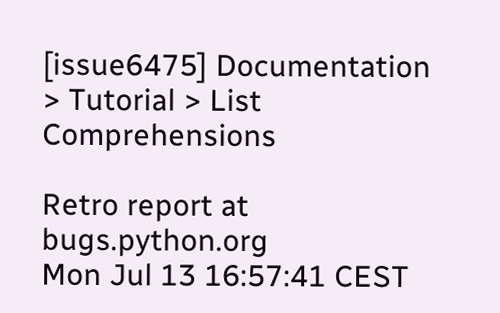[issue6475] Documentation > Tutorial > List Comprehensions

Retro report at bugs.python.org
Mon Jul 13 16:57:41 CEST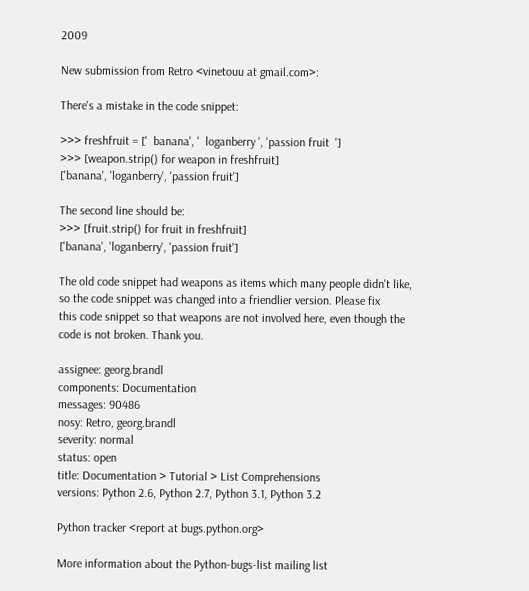2009

New submission from Retro <vinetouu at gmail.com>:

There's a mistake in the code snippet:

>>> freshfruit = ['  banana', '  loganberry ', 'passion fruit  ']
>>> [weapon.strip() for weapon in freshfruit]
['banana', 'loganberry', 'passion fruit']

The second line should be:
>>> [fruit.strip() for fruit in freshfruit]
['banana', 'loganberry', 'passion fruit']

The old code snippet had weapons as items which many people didn't like,
so the code snippet was changed into a friendlier version. Please fix
this code snippet so that weapons are not involved here, even though the
code is not broken. Thank you.

assignee: georg.brandl
components: Documentation
messages: 90486
nosy: Retro, georg.brandl
severity: normal
status: open
title: Documentation > Tutorial > List Comprehensions
versions: Python 2.6, Python 2.7, Python 3.1, Python 3.2

Python tracker <report at bugs.python.org>

More information about the Python-bugs-list mailing list